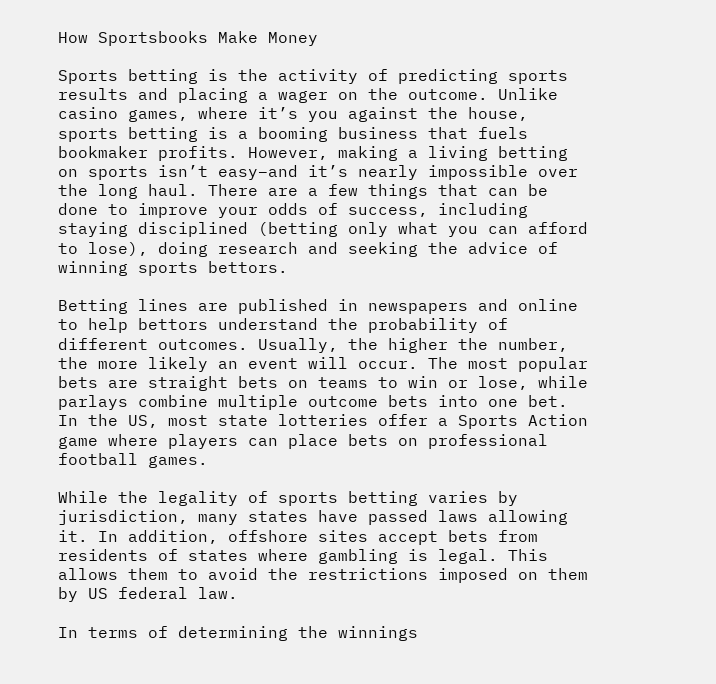How Sportsbooks Make Money

Sports betting is the activity of predicting sports results and placing a wager on the outcome. Unlike casino games, where it’s you against the house, sports betting is a booming business that fuels bookmaker profits. However, making a living betting on sports isn’t easy–and it’s nearly impossible over the long haul. There are a few things that can be done to improve your odds of success, including staying disciplined (betting only what you can afford to lose), doing research and seeking the advice of winning sports bettors.

Betting lines are published in newspapers and online to help bettors understand the probability of different outcomes. Usually, the higher the number, the more likely an event will occur. The most popular bets are straight bets on teams to win or lose, while parlays combine multiple outcome bets into one bet. In the US, most state lotteries offer a Sports Action game where players can place bets on professional football games.

While the legality of sports betting varies by jurisdiction, many states have passed laws allowing it. In addition, offshore sites accept bets from residents of states where gambling is legal. This allows them to avoid the restrictions imposed on them by US federal law.

In terms of determining the winnings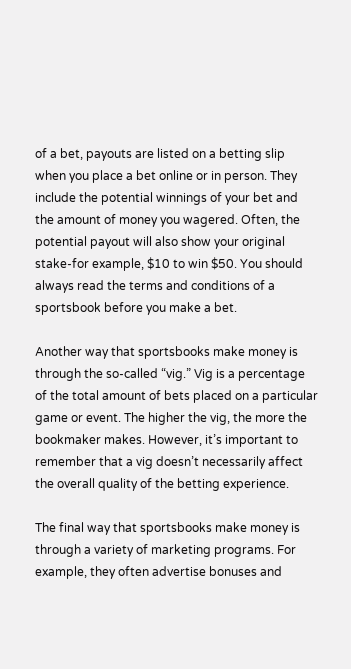of a bet, payouts are listed on a betting slip when you place a bet online or in person. They include the potential winnings of your bet and the amount of money you wagered. Often, the potential payout will also show your original stake-for example, $10 to win $50. You should always read the terms and conditions of a sportsbook before you make a bet.

Another way that sportsbooks make money is through the so-called “vig.” Vig is a percentage of the total amount of bets placed on a particular game or event. The higher the vig, the more the bookmaker makes. However, it’s important to remember that a vig doesn’t necessarily affect the overall quality of the betting experience.

The final way that sportsbooks make money is through a variety of marketing programs. For example, they often advertise bonuses and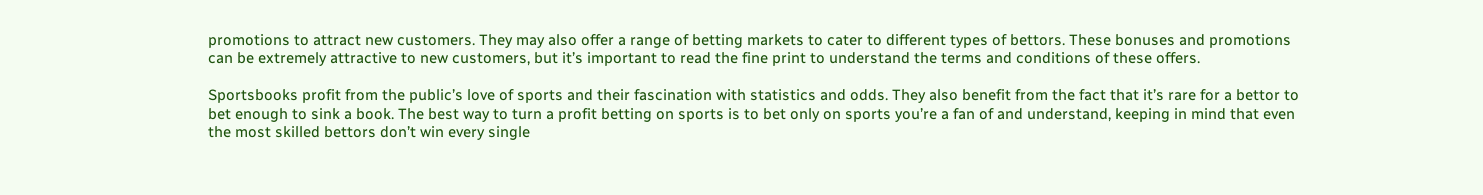promotions to attract new customers. They may also offer a range of betting markets to cater to different types of bettors. These bonuses and promotions can be extremely attractive to new customers, but it’s important to read the fine print to understand the terms and conditions of these offers.

Sportsbooks profit from the public’s love of sports and their fascination with statistics and odds. They also benefit from the fact that it’s rare for a bettor to bet enough to sink a book. The best way to turn a profit betting on sports is to bet only on sports you’re a fan of and understand, keeping in mind that even the most skilled bettors don’t win every single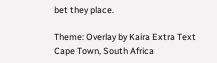bet they place.

Theme: Overlay by Kaira Extra Text
Cape Town, South Africa